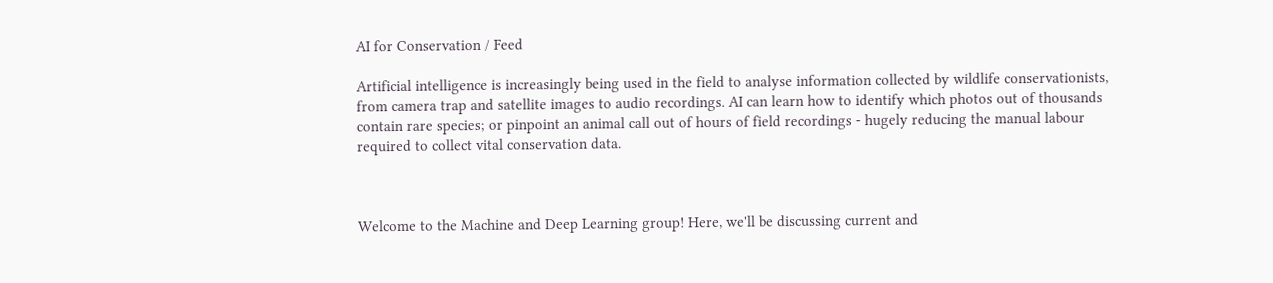AI for Conservation / Feed

Artificial intelligence is increasingly being used in the field to analyse information collected by wildlife conservationists, from camera trap and satellite images to audio recordings. AI can learn how to identify which photos out of thousands contain rare species; or pinpoint an animal call out of hours of field recordings - hugely reducing the manual labour required to collect vital conservation data.



Welcome to the Machine and Deep Learning group! Here, we'll be discussing current and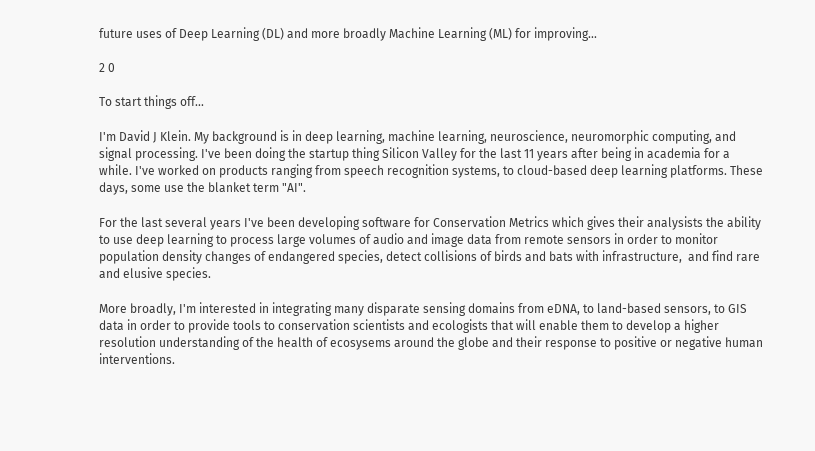future uses of Deep Learning (DL) and more broadly Machine Learning (ML) for improving...

2 0

To start things off...

I'm David J Klein. My background is in deep learning, machine learning, neuroscience, neuromorphic computing, and signal processing. I've been doing the startup thing Silicon Valley for the last 11 years after being in academia for a while. I've worked on products ranging from speech recognition systems, to cloud-based deep learning platforms. These days, some use the blanket term "AI".

For the last several years I've been developing software for Conservation Metrics which gives their analysists the ability to use deep learning to process large volumes of audio and image data from remote sensors in order to monitor population density changes of endangered species, detect collisions of birds and bats with infrastructure,  and find rare and elusive species.

More broadly, I'm interested in integrating many disparate sensing domains from eDNA, to land-based sensors, to GIS data in order to provide tools to conservation scientists and ecologists that will enable them to develop a higher resolution understanding of the health of ecosysems around the globe and their response to positive or negative human interventions.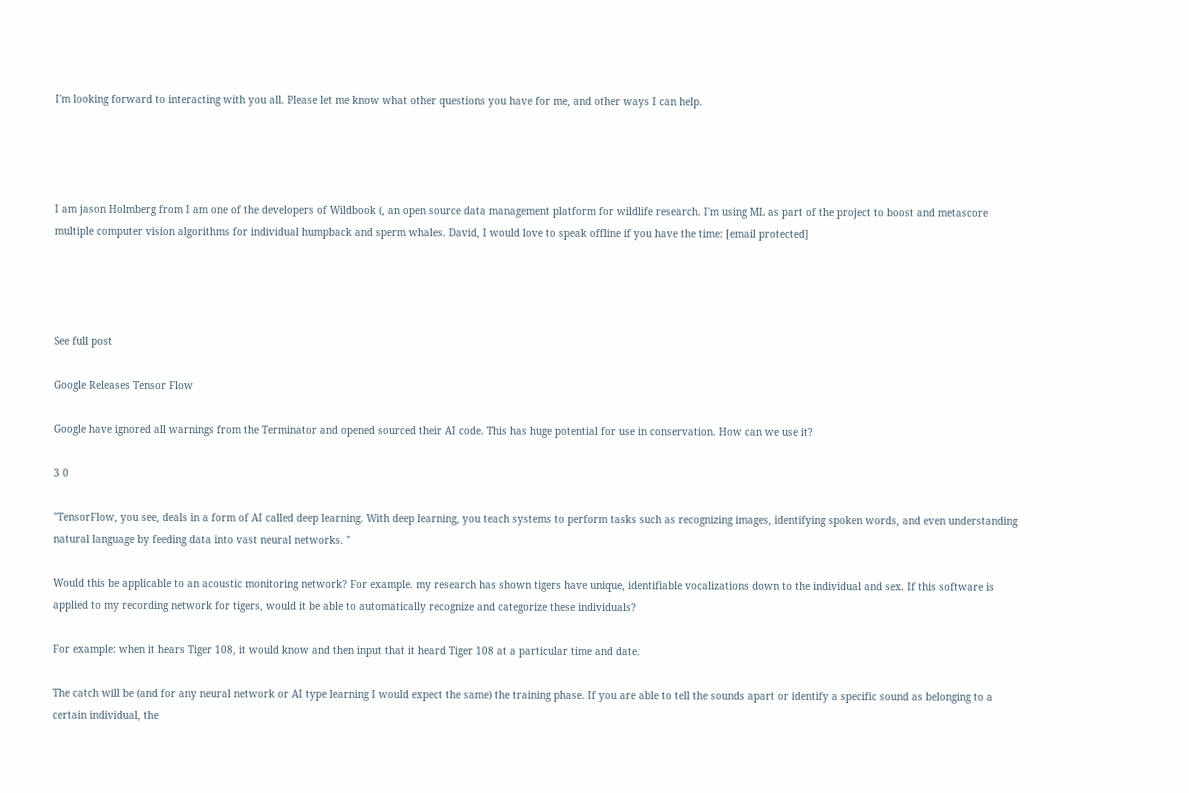I'm looking forward to interacting with you all. Please let me know what other questions you have for me, and other ways I can help.




I am jason Holmberg from I am one of the developers of Wildbook (, an open source data management platform for wildlife research. I'm using ML as part of the project to boost and metascore multiple computer vision algorithms for individual humpback and sperm whales. David, I would love to speak offline if you have the time: [email protected]




See full post

Google Releases Tensor Flow

Google have ignored all warnings from the Terminator and opened sourced their AI code. This has huge potential for use in conservation. How can we use it?

3 0

"TensorFlow, you see, deals in a form of AI called deep learning. With deep learning, you teach systems to perform tasks such as recognizing images, identifying spoken words, and even understanding natural language by feeding data into vast neural networks. "

Would this be applicable to an acoustic monitoring network? For example. my research has shown tigers have unique, identifiable vocalizations down to the individual and sex. If this software is applied to my recording network for tigers, would it be able to automatically recognize and categorize these individuals?

For example: when it hears Tiger 108, it would know and then input that it heard Tiger 108 at a particular time and date.

The catch will be (and for any neural network or AI type learning I would expect the same) the training phase. If you are able to tell the sounds apart or identify a specific sound as belonging to a certain individual, the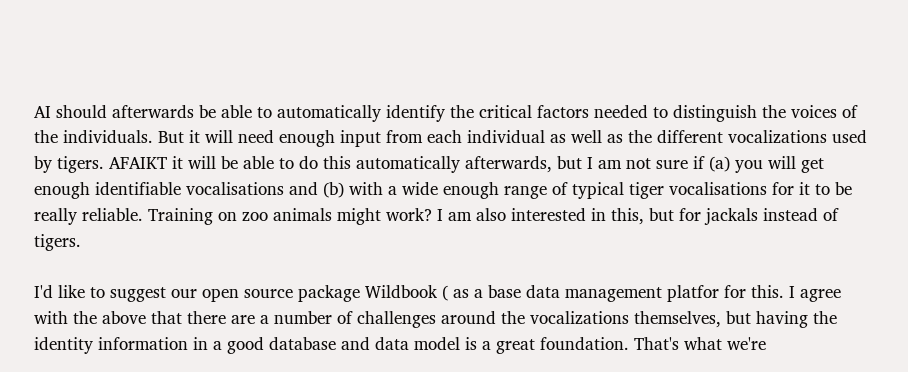AI should afterwards be able to automatically identify the critical factors needed to distinguish the voices of the individuals. But it will need enough input from each individual as well as the different vocalizations used by tigers. AFAIKT it will be able to do this automatically afterwards, but I am not sure if (a) you will get enough identifiable vocalisations and (b) with a wide enough range of typical tiger vocalisations for it to be really reliable. Training on zoo animals might work? I am also interested in this, but for jackals instead of tigers.

I'd like to suggest our open source package Wildbook ( as a base data management platfor for this. I agree with the above that there are a number of challenges around the vocalizations themselves, but having the identity information in a good database and data model is a great foundation. That's what we're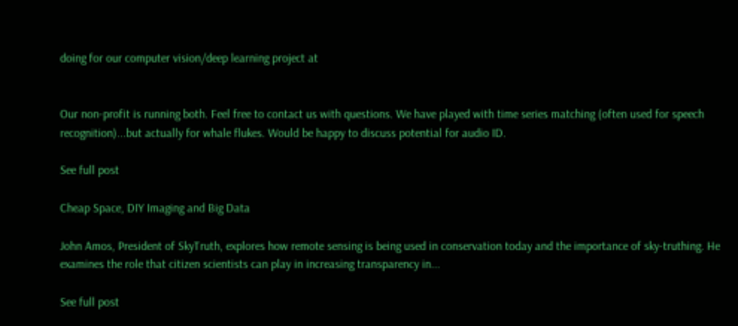doing for our computer vision/deep learning project at


Our non-profit is running both. Feel free to contact us with questions. We have played with time series matching (often used for speech recognition)...but actually for whale flukes. Would be happy to discuss potential for audio ID.

See full post

Cheap Space, DIY Imaging and Big Data

John Amos, President of SkyTruth, explores how remote sensing is being used in conservation today and the importance of sky-truthing. He examines the role that citizen scientists can play in increasing transparency in...

See full post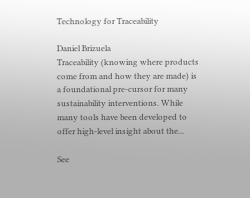Technology for Traceability

Daniel Brizuela
Traceability (knowing where products come from and how they are made) is a foundational pre-cursor for many sustainability interventions. While many tools have been developed to offer high-level insight about the...

See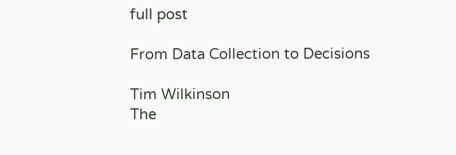full post

From Data Collection to Decisions

Tim Wilkinson
The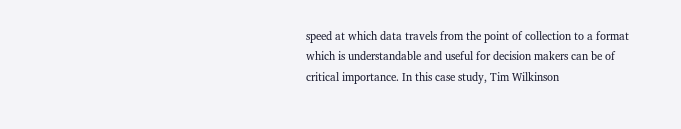speed at which data travels from the point of collection to a format which is understandable and useful for decision makers can be of critical importance. In this case study, Tim Wilkinson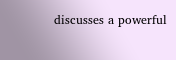discusses a powerful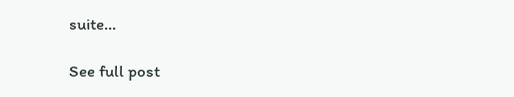suite...

See full post